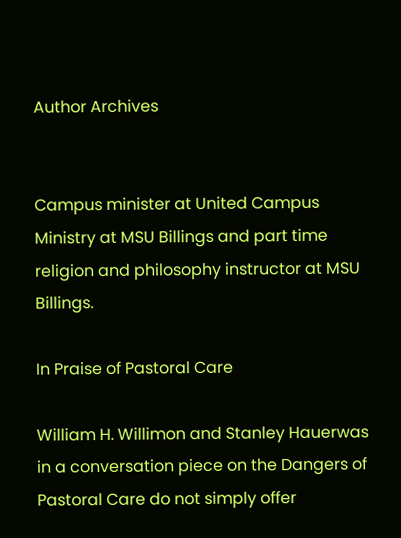Author Archives


Campus minister at United Campus Ministry at MSU Billings and part time religion and philosophy instructor at MSU Billings.

In Praise of Pastoral Care

William H. Willimon and Stanley Hauerwas in a conversation piece on the Dangers of Pastoral Care do not simply offer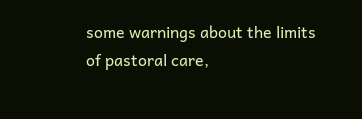some warnings about the limits of pastoral care,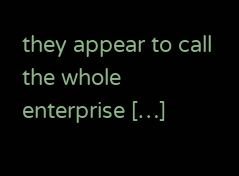they appear to call the whole enterprise […]